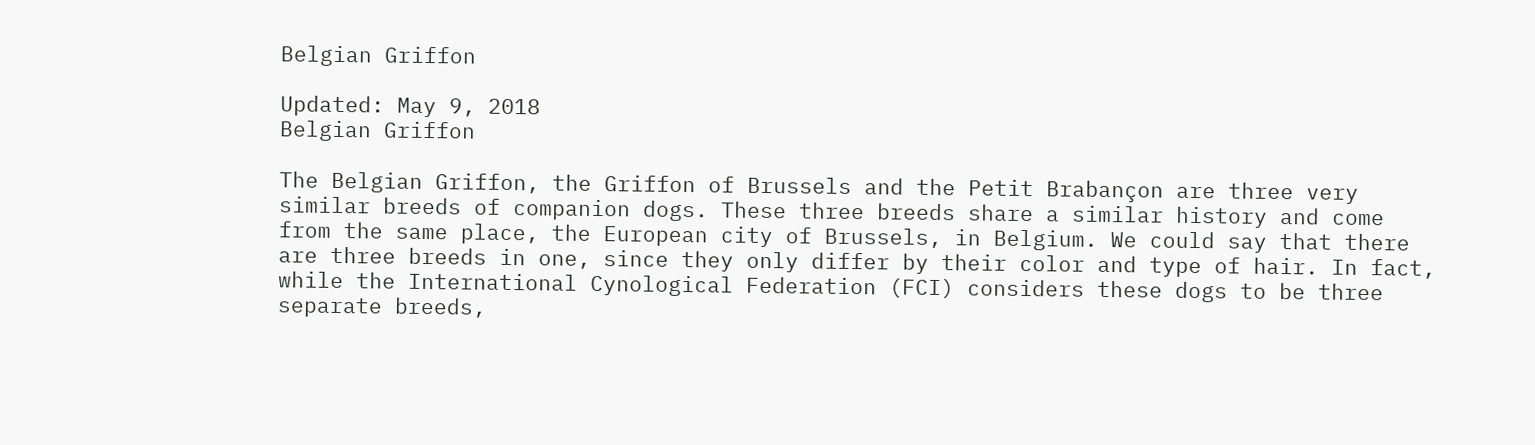Belgian Griffon

Updated: May 9, 2018
Belgian Griffon

The Belgian Griffon, the Griffon of Brussels and the Petit Brabançon are three very similar breeds of companion dogs. These three breeds share a similar history and come from the same place, the European city of Brussels, in Belgium. We could say that there are three breeds in one, since they only differ by their color and type of hair. In fact, while the International Cynological Federation (FCI) considers these dogs to be three separate breeds,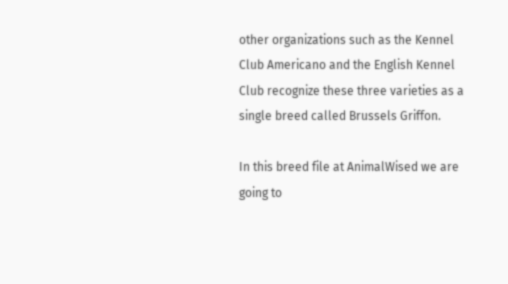other organizations such as the Kennel Club Americano and the English Kennel Club recognize these three varieties as a single breed called Brussels Griffon.

In this breed file at AnimalWised we are going to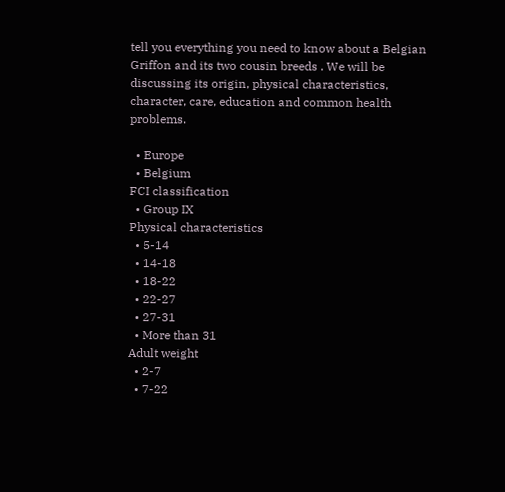tell you everything you need to know about a Belgian Griffon and its two cousin breeds . We will be discussing its origin, physical characteristics, character, care, education and common health problems.

  • Europe
  • Belgium
FCI classification
  • Group IX
Physical characteristics
  • 5-14
  • 14-18
  • 18-22
  • 22-27
  • 27-31
  • More than 31
Adult weight
  • 2-7
  • 7-22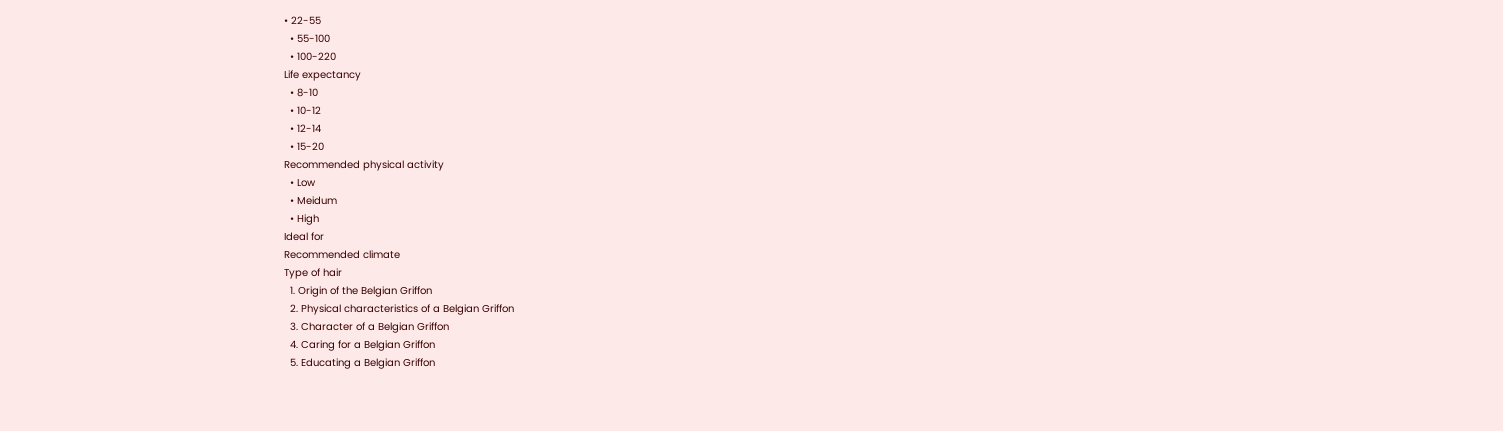• 22-55
  • 55-100
  • 100-220
Life expectancy
  • 8-10
  • 10-12
  • 12-14
  • 15-20
Recommended physical activity
  • Low
  • Meidum
  • High
Ideal for
Recommended climate
Type of hair
  1. Origin of the Belgian Griffon
  2. Physical characteristics of a Belgian Griffon
  3. Character of a Belgian Griffon
  4. Caring for a Belgian Griffon
  5. Educating a Belgian Griffon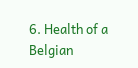6. Health of a Belgian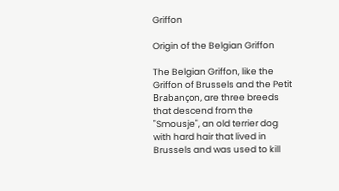Griffon

Origin of the Belgian Griffon

The Belgian Griffon, like the Griffon of Brussels and the Petit Brabançon, are three breeds that descend from the "Smousje", an old terrier dog with hard hair that lived in Brussels and was used to kill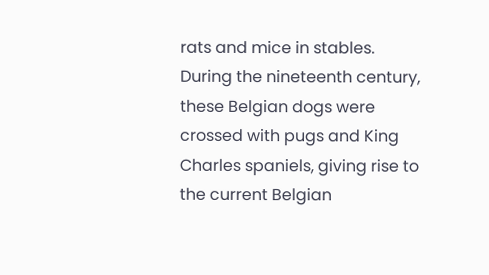rats and mice in stables. During the nineteenth century, these Belgian dogs were crossed with pugs and King Charles spaniels, giving rise to the current Belgian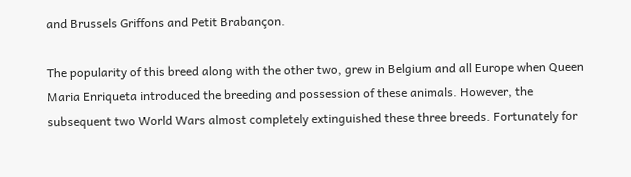and Brussels Griffons and Petit Brabançon.

The popularity of this breed along with the other two, grew in Belgium and all Europe when Queen Maria Enriqueta introduced the breeding and possession of these animals. However, the subsequent two World Wars almost completely extinguished these three breeds. Fortunately for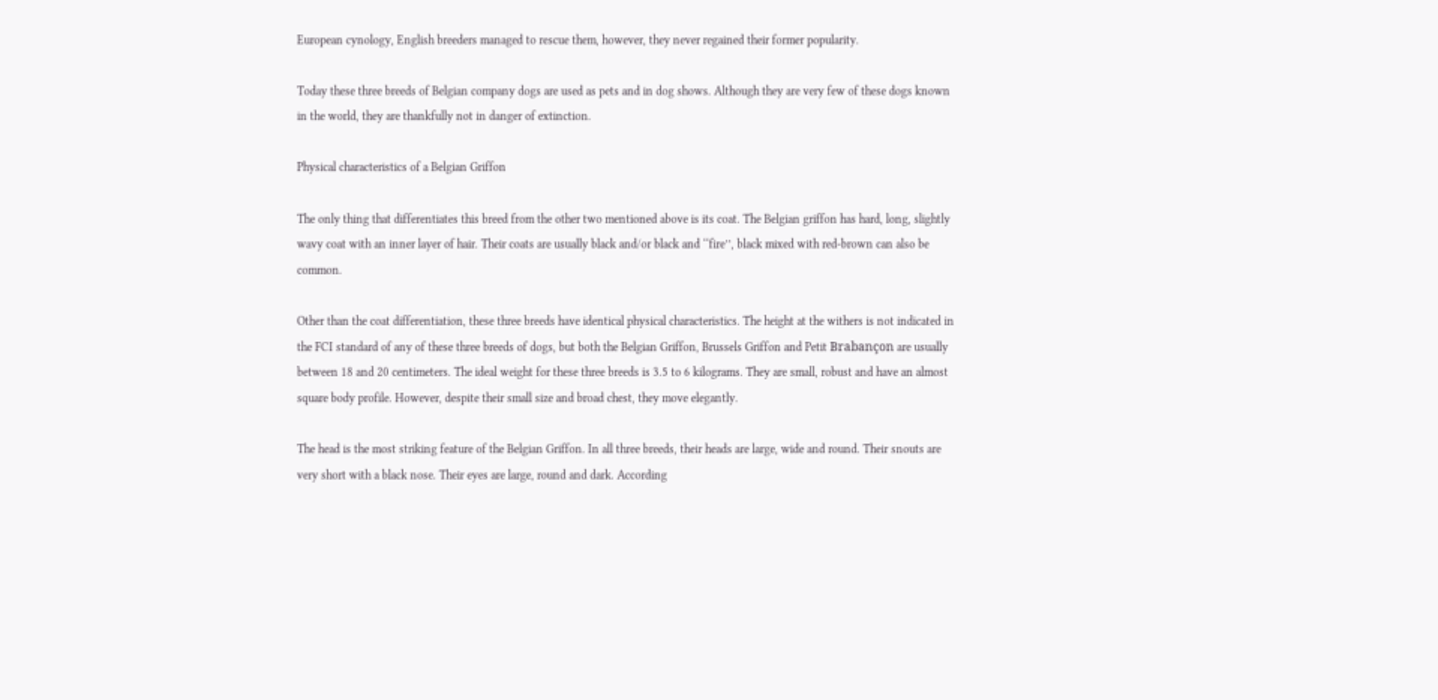European cynology, English breeders managed to rescue them, however, they never regained their former popularity.

Today these three breeds of Belgian company dogs are used as pets and in dog shows. Although they are very few of these dogs known in the world, they are thankfully not in danger of extinction.

Physical characteristics of a Belgian Griffon

The only thing that differentiates this breed from the other two mentioned above is its coat. The Belgian griffon has hard, long, slightly wavy coat with an inner layer of hair. Their coats are usually black and/or black and ‘‘fire’’, black mixed with red-brown can also be common.

Other than the coat differentiation, these three breeds have identical physical characteristics. The height at the withers is not indicated in the FCI standard of any of these three breeds of dogs, but both the Belgian Griffon, Brussels Griffon and Petit Brabançon are usually between 18 and 20 centimeters. The ideal weight for these three breeds is 3.5 to 6 kilograms. They are small, robust and have an almost square body profile. However, despite their small size and broad chest, they move elegantly.

The head is the most striking feature of the Belgian Griffon. In all three breeds, their heads are large, wide and round. Their snouts are very short with a black nose. Their eyes are large, round and dark. According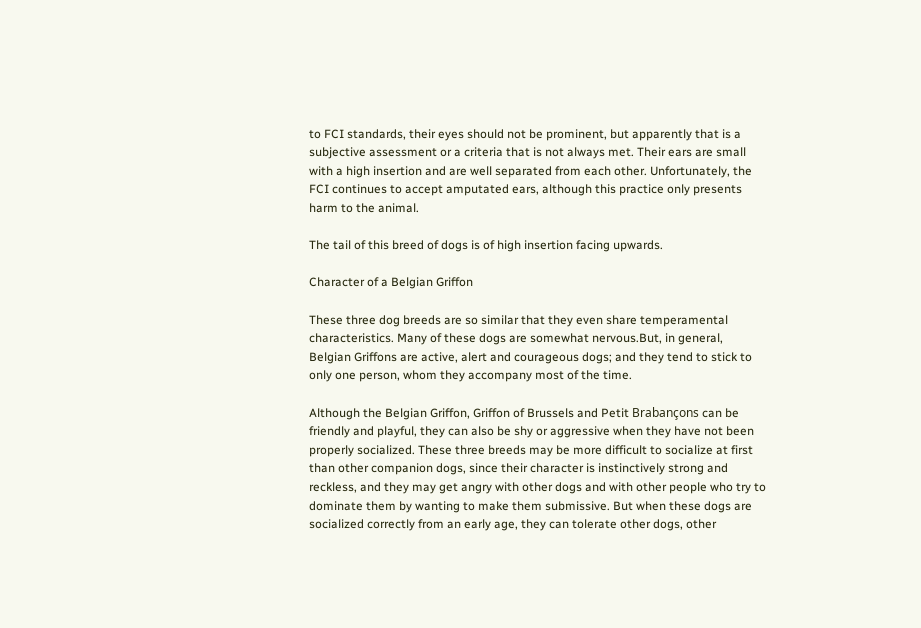to FCI standards, their eyes should not be prominent, but apparently that is a subjective assessment or a criteria that is not always met. Their ears are small with a high insertion and are well separated from each other. Unfortunately, the FCI continues to accept amputated ears, although this practice only presents harm to the animal.

The tail of this breed of dogs is of high insertion facing upwards.

Character of a Belgian Griffon

These three dog breeds are so similar that they even share temperamental characteristics. Many of these dogs are somewhat nervous.But, in general, Belgian Griffons are active, alert and courageous dogs; and they tend to stick to only one person, whom they accompany most of the time.

Although the Belgian Griffon, Griffon of Brussels and Petit Brabançons can be friendly and playful, they can also be shy or aggressive when they have not been properly socialized. These three breeds may be more difficult to socialize at first than other companion dogs, since their character is instinctively strong and reckless, and they may get angry with other dogs and with other people who try to dominate them by wanting to make them submissive. But when these dogs are socialized correctly from an early age, they can tolerate other dogs, other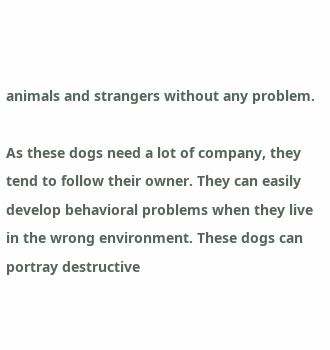animals and strangers without any problem.

As these dogs need a lot of company, they tend to follow their owner. They can easily develop behavioral problems when they live in the wrong environment. These dogs can portray destructive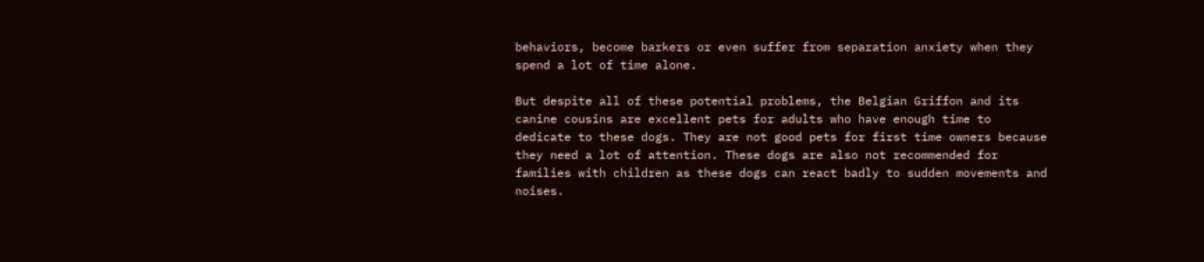behaviors, become barkers or even suffer from separation anxiety when they spend a lot of time alone.

But despite all of these potential problems, the Belgian Griffon and its canine cousins are excellent pets for adults who have enough time to dedicate to these dogs. They are not good pets for first time owners because they need a lot of attention. These dogs are also not recommended for families with children as these dogs can react badly to sudden movements and noises.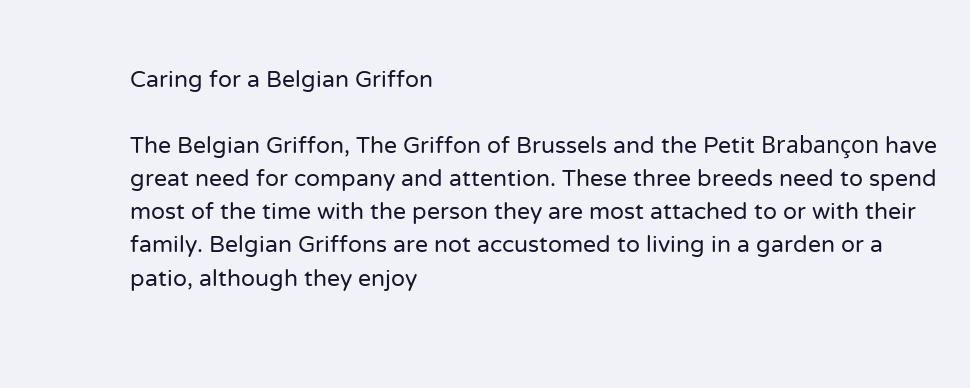Caring for a Belgian Griffon

The Belgian Griffon, The Griffon of Brussels and the Petit Brabançon have great need for company and attention. These three breeds need to spend most of the time with the person they are most attached to or with their family. Belgian Griffons are not accustomed to living in a garden or a patio, although they enjoy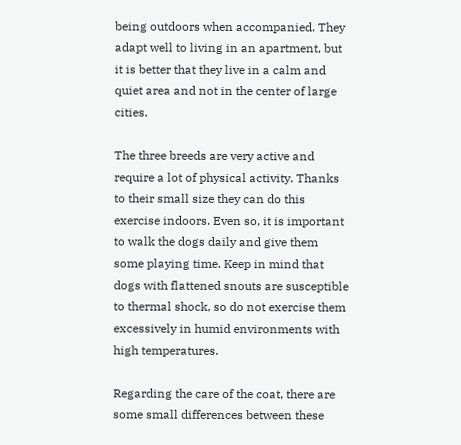being outdoors when accompanied. They adapt well to living in an apartment, but it is better that they live in a calm and quiet area and not in the center of large cities.

The three breeds are very active and require a lot of physical activity. Thanks to their small size they can do this exercise indoors. Even so, it is important to walk the dogs daily and give them some playing time. Keep in mind that dogs with flattened snouts are susceptible to thermal shock, so do not exercise them excessively in humid environments with high temperatures.

Regarding the care of the coat, there are some small differences between these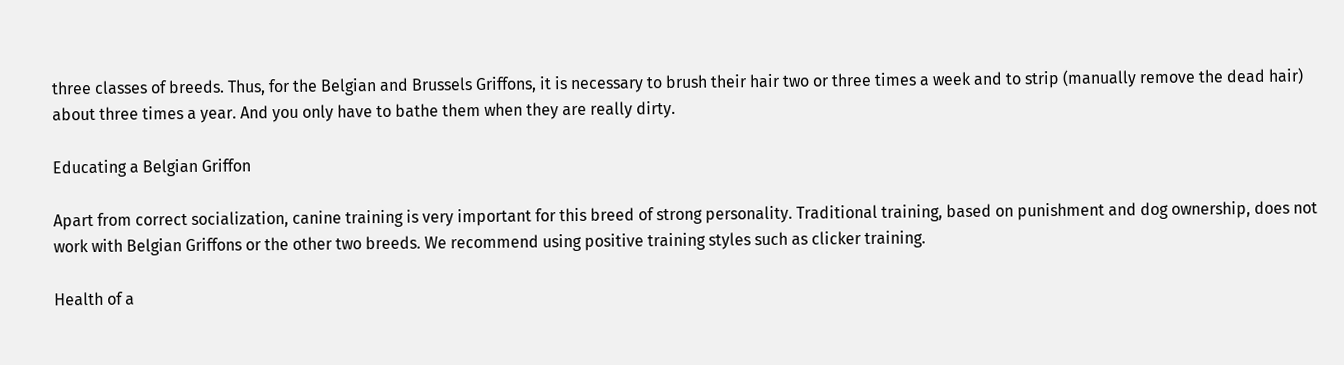three classes of breeds. Thus, for the Belgian and Brussels Griffons, it is necessary to brush their hair two or three times a week and to strip (manually remove the dead hair) about three times a year. And you only have to bathe them when they are really dirty.

Educating a Belgian Griffon

Apart from correct socialization, canine training is very important for this breed of strong personality. Traditional training, based on punishment and dog ownership, does not work with Belgian Griffons or the other two breeds. We recommend using positive training styles such as clicker training.

Health of a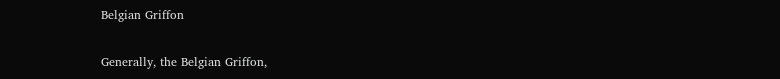Belgian Griffon

Generally, the Belgian Griffon,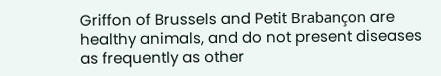Griffon of Brussels and Petit Brabançon are healthy animals, and do not present diseases as frequently as other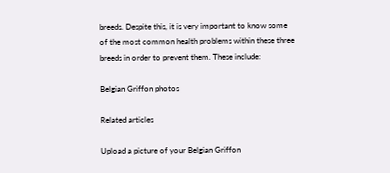breeds. Despite this, it is very important to know some of the most common health problems within these three breeds in order to prevent them. These include:

Belgian Griffon photos

Related articles

Upload a picture of your Belgian Griffon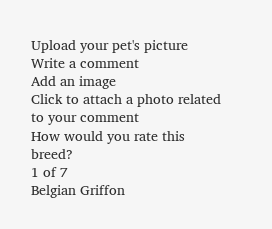Upload your pet's picture
Write a comment
Add an image
Click to attach a photo related to your comment
How would you rate this breed?
1 of 7
Belgian Griffon